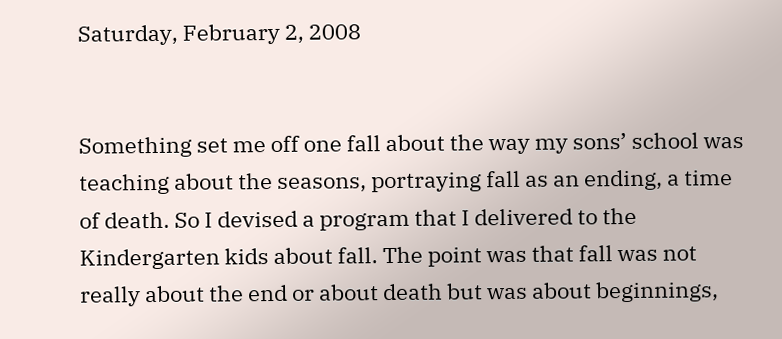Saturday, February 2, 2008


Something set me off one fall about the way my sons’ school was teaching about the seasons, portraying fall as an ending, a time of death. So I devised a program that I delivered to the Kindergarten kids about fall. The point was that fall was not really about the end or about death but was about beginnings,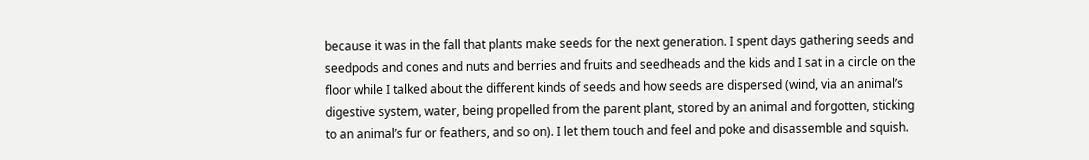because it was in the fall that plants make seeds for the next generation. I spent days gathering seeds and seedpods and cones and nuts and berries and fruits and seedheads and the kids and I sat in a circle on the floor while I talked about the different kinds of seeds and how seeds are dispersed (wind, via an animal’s digestive system, water, being propelled from the parent plant, stored by an animal and forgotten, sticking to an animal’s fur or feathers, and so on). I let them touch and feel and poke and disassemble and squish.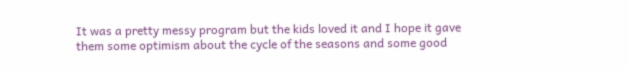It was a pretty messy program but the kids loved it and I hope it gave them some optimism about the cycle of the seasons and some good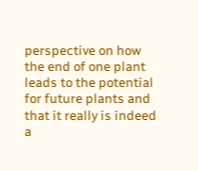perspective on how the end of one plant leads to the potential for future plants and that it really is indeed a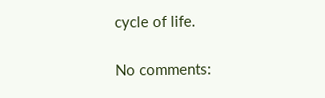cycle of life.

No comments: